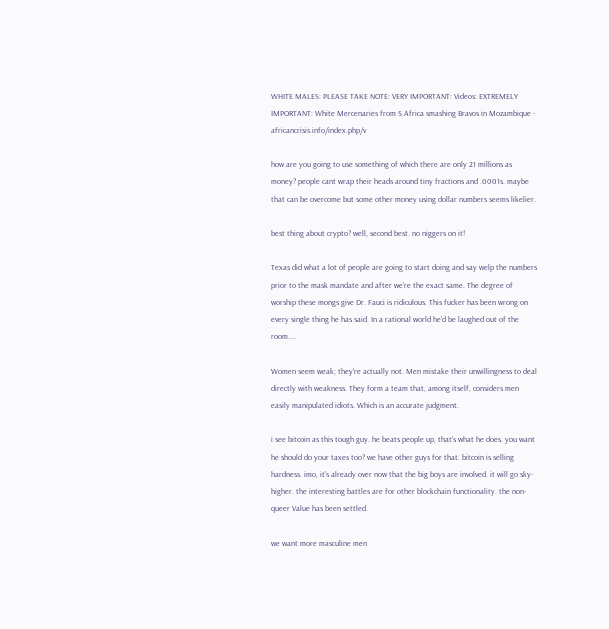WHITE MALES: PLEASE TAKE NOTE: VERY IMPORTANT: Videos: EXTREMELY IMPORTANT: White Mercenaries from S.Africa smashing Bravos in Mozambique - africancrisis.info/index.php/v

how are you going to use something of which there are only 21 millions as money? people cant wrap their heads around tiny fractions and .0001s. maybe that can be overcome but some other money using dollar numbers seems likelier.

best thing about crypto? well, second best. no niggers on it!

Texas did what a lot of people are going to start doing and say welp the numbers prior to the mask mandate and after we’re the exact same. The degree of worship these mongs give Dr. Fauci is ridiculous. This fucker has been wrong on every single thing he has said. In a rational world he’d be laughed out of the room....

Women seem weak; they're actually not. Men mistake their unwillingness to deal directly with weakness. They form a team that, among itself, considers men easily manipulated idiots. Which is an accurate judgment.

i see bitcoin as this tough guy. he beats people up, that's what he does. you want he should do your taxes too? we have other guys for that. bitcoin is selling hardness. imo, it's already over now that the big boys are involved. it will go sky-higher. the interesting battles are for other blockchain functionality. the non-queer Value has been settled.

we want more masculine men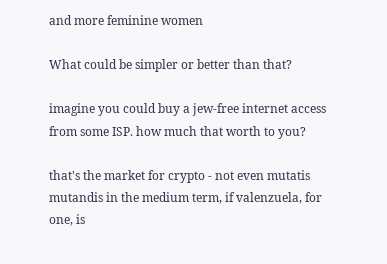and more feminine women

What could be simpler or better than that?

imagine you could buy a jew-free internet access from some ISP. how much that worth to you?

that's the market for crypto - not even mutatis mutandis in the medium term, if valenzuela, for one, is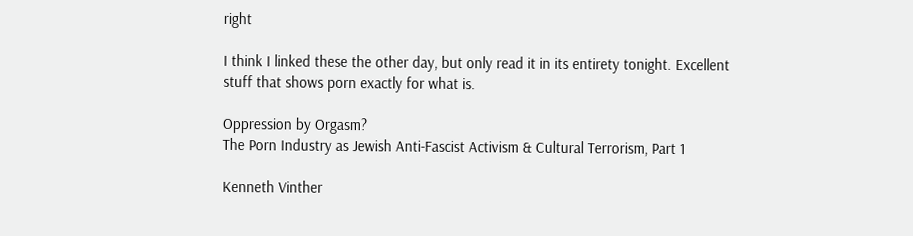right

I think I linked these the other day, but only read it in its entirety tonight. Excellent stuff that shows porn exactly for what is.

Oppression by Orgasm?
The Porn Industry as Jewish Anti-Fascist Activism & Cultural Terrorism, Part 1

Kenneth Vinther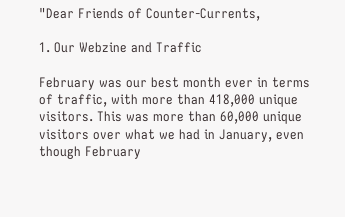"Dear Friends of Counter-Currents,

1. Our Webzine and Traffic

February was our best month ever in terms of traffic, with more than 418,000 unique visitors. This was more than 60,000 unique visitors over what we had in January, even though February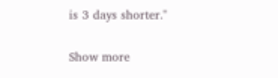is 3 days shorter."

Show more